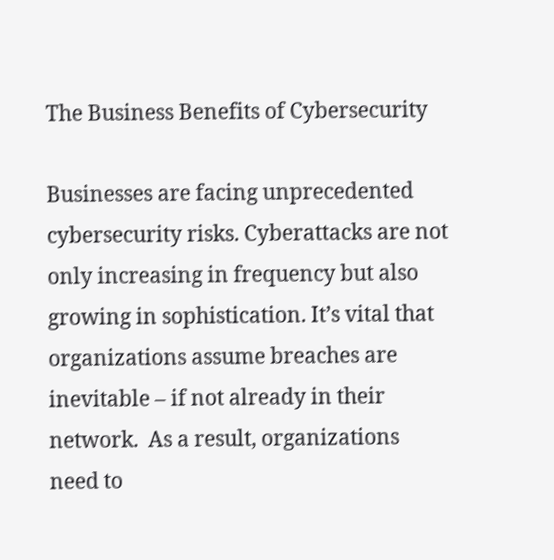The Business Benefits of Cybersecurity

Businesses are facing unprecedented cybersecurity risks. Cyberattacks are not only increasing in frequency but also growing in sophistication. It’s vital that organizations assume breaches are inevitable – if not already in their network.  As a result, organizations need to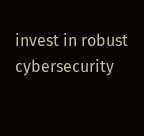invest in robust cybersecurity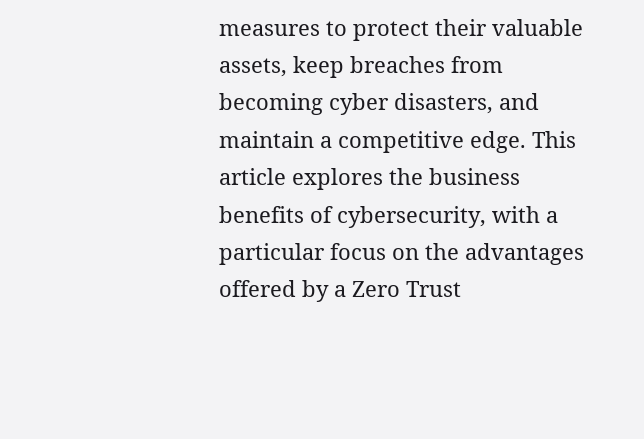measures to protect their valuable assets, keep breaches from becoming cyber disasters, and maintain a competitive edge. This article explores the business benefits of cybersecurity, with a particular focus on the advantages offered by a Zero Trust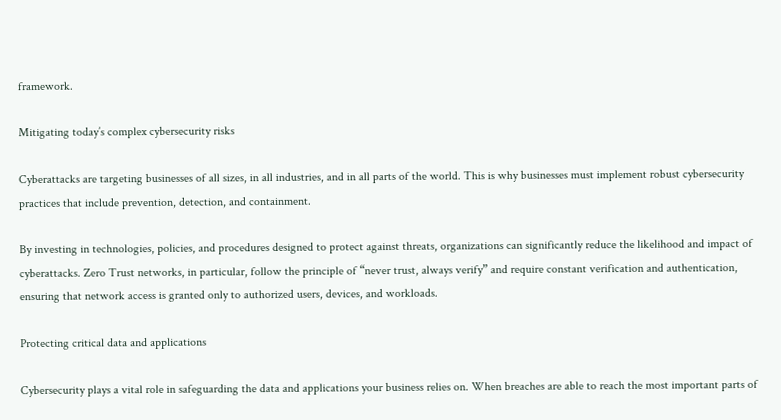framework.

Mitigating today’s complex cybersecurity risks

Cyberattacks are targeting businesses of all sizes, in all industries, and in all parts of the world. This is why businesses must implement robust cybersecurity practices that include prevention, detection, and containment.

By investing in technologies, policies, and procedures designed to protect against threats, organizations can significantly reduce the likelihood and impact of cyberattacks. Zero Trust networks, in particular, follow the principle of “never trust, always verify” and require constant verification and authentication, ensuring that network access is granted only to authorized users, devices, and workloads.

Protecting critical data and applications

Cybersecurity plays a vital role in safeguarding the data and applications your business relies on. When breaches are able to reach the most important parts of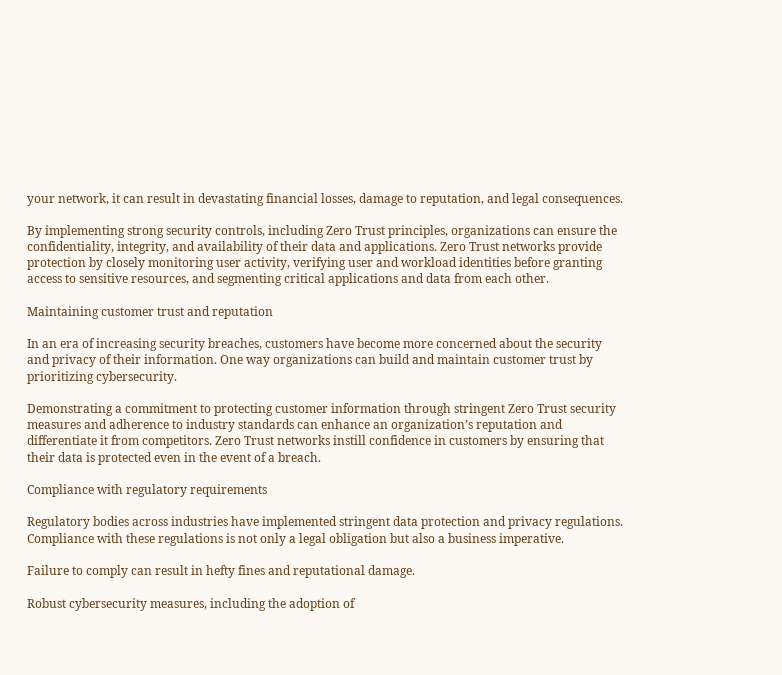your network, it can result in devastating financial losses, damage to reputation, and legal consequences.

By implementing strong security controls, including Zero Trust principles, organizations can ensure the confidentiality, integrity, and availability of their data and applications. Zero Trust networks provide protection by closely monitoring user activity, verifying user and workload identities before granting access to sensitive resources, and segmenting critical applications and data from each other.

Maintaining customer trust and reputation

In an era of increasing security breaches, customers have become more concerned about the security and privacy of their information. One way organizations can build and maintain customer trust by prioritizing cybersecurity.

Demonstrating a commitment to protecting customer information through stringent Zero Trust security measures and adherence to industry standards can enhance an organization’s reputation and differentiate it from competitors. Zero Trust networks instill confidence in customers by ensuring that their data is protected even in the event of a breach.

Compliance with regulatory requirements

Regulatory bodies across industries have implemented stringent data protection and privacy regulations. Compliance with these regulations is not only a legal obligation but also a business imperative.

Failure to comply can result in hefty fines and reputational damage.

Robust cybersecurity measures, including the adoption of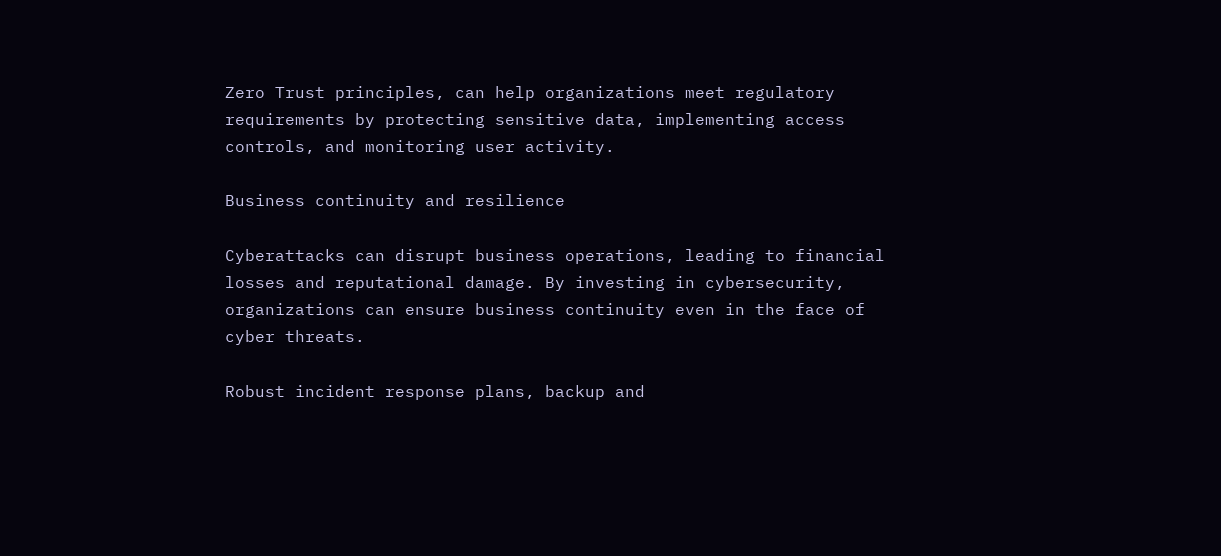Zero Trust principles, can help organizations meet regulatory requirements by protecting sensitive data, implementing access controls, and monitoring user activity.

Business continuity and resilience

Cyberattacks can disrupt business operations, leading to financial losses and reputational damage. By investing in cybersecurity, organizations can ensure business continuity even in the face of cyber threats.

Robust incident response plans, backup and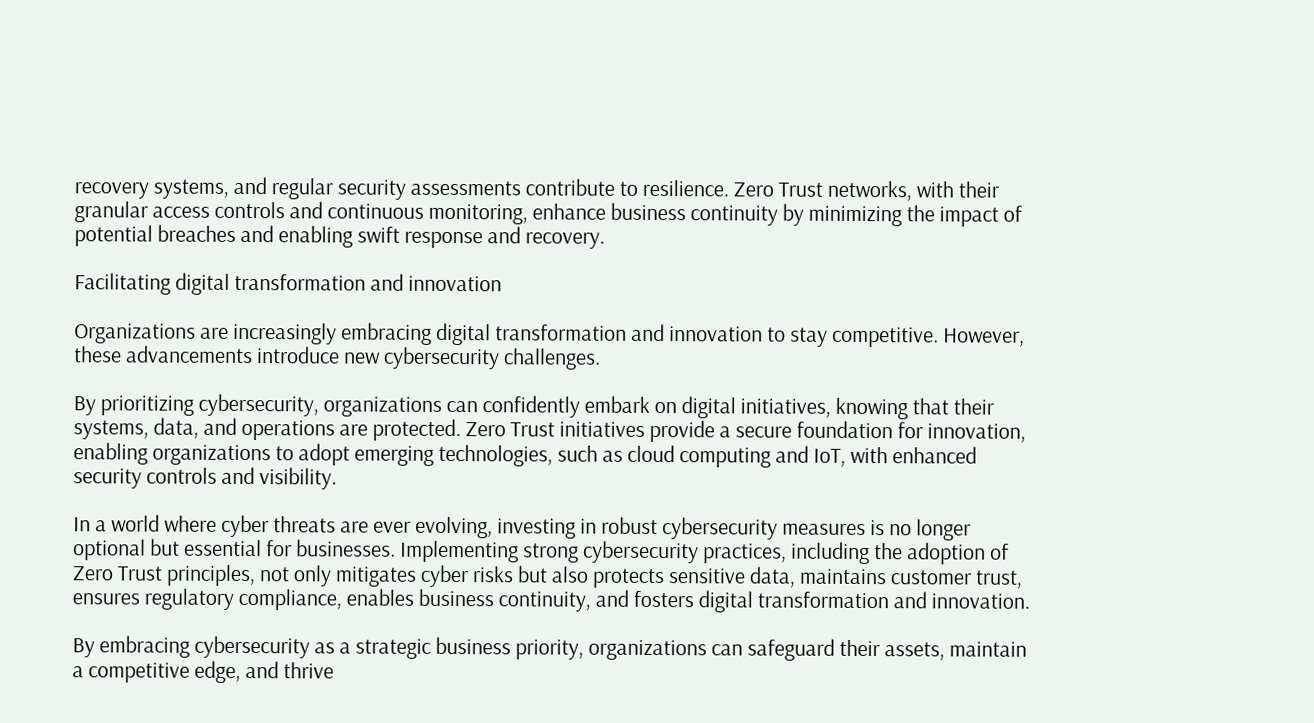recovery systems, and regular security assessments contribute to resilience. Zero Trust networks, with their granular access controls and continuous monitoring, enhance business continuity by minimizing the impact of potential breaches and enabling swift response and recovery.

Facilitating digital transformation and innovation

Organizations are increasingly embracing digital transformation and innovation to stay competitive. However, these advancements introduce new cybersecurity challenges.

By prioritizing cybersecurity, organizations can confidently embark on digital initiatives, knowing that their systems, data, and operations are protected. Zero Trust initiatives provide a secure foundation for innovation, enabling organizations to adopt emerging technologies, such as cloud computing and IoT, with enhanced security controls and visibility.

In a world where cyber threats are ever evolving, investing in robust cybersecurity measures is no longer optional but essential for businesses. Implementing strong cybersecurity practices, including the adoption of Zero Trust principles, not only mitigates cyber risks but also protects sensitive data, maintains customer trust, ensures regulatory compliance, enables business continuity, and fosters digital transformation and innovation.

By embracing cybersecurity as a strategic business priority, organizations can safeguard their assets, maintain a competitive edge, and thrive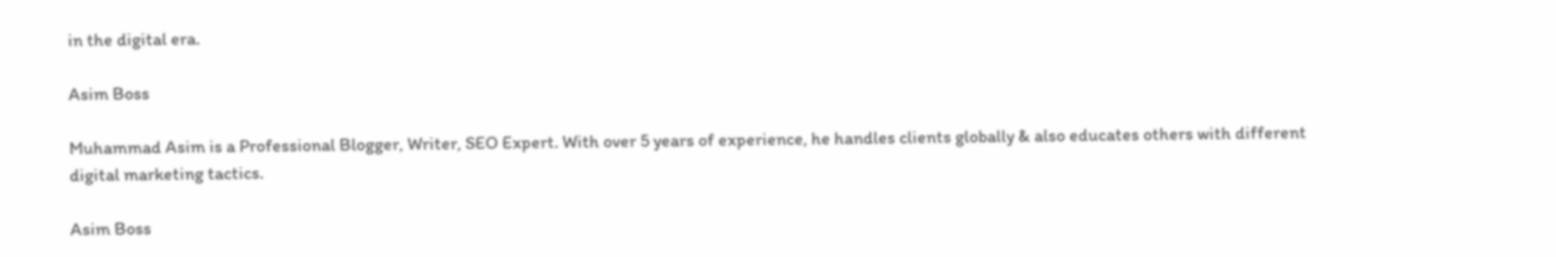in the digital era.

Asim Boss

Muhammad Asim is a Professional Blogger, Writer, SEO Expert. With over 5 years of experience, he handles clients globally & also educates others with different digital marketing tactics.

Asim Boss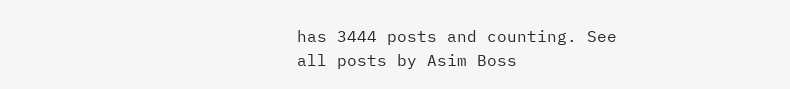has 3444 posts and counting. See all posts by Asim Boss